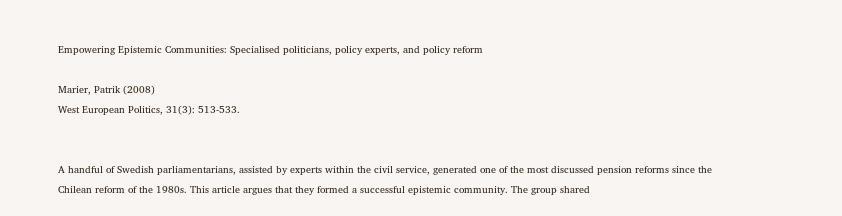Empowering Epistemic Communities: Specialised politicians, policy experts, and policy reform

Marier, Patrik (2008)
West European Politics, 31(3): 513-533.


A handful of Swedish parliamentarians, assisted by experts within the civil service, generated one of the most discussed pension reforms since the Chilean reform of the 1980s. This article argues that they formed a successful epistemic community. The group shared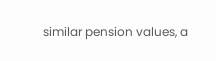similar pension values, a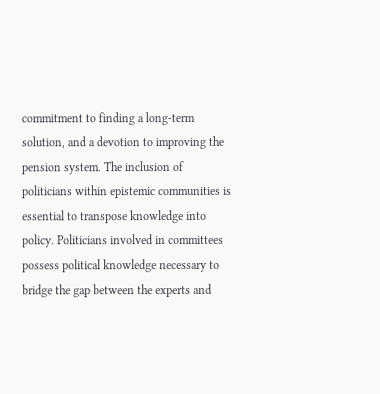commitment to finding a long-term solution, and a devotion to improving the pension system. The inclusion of politicians within epistemic communities is essential to transpose knowledge into policy. Politicians involved in committees possess political knowledge necessary to bridge the gap between the experts and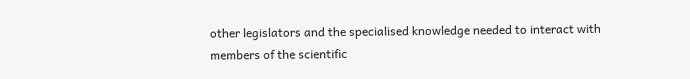other legislators and the specialised knowledge needed to interact with members of the scientific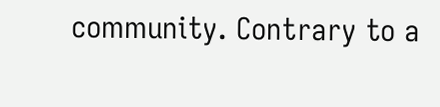community. Contrary to a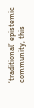‘traditional’ epistemic community, this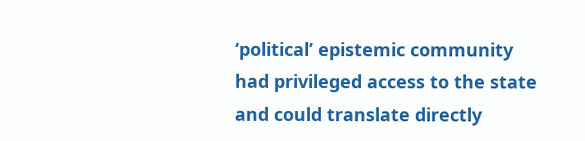‘political’ epistemic community had privileged access to the state and could translate directly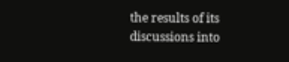the results of its discussions into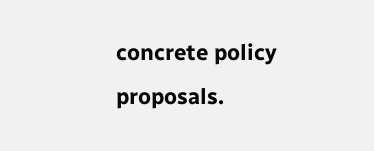concrete policy proposals.